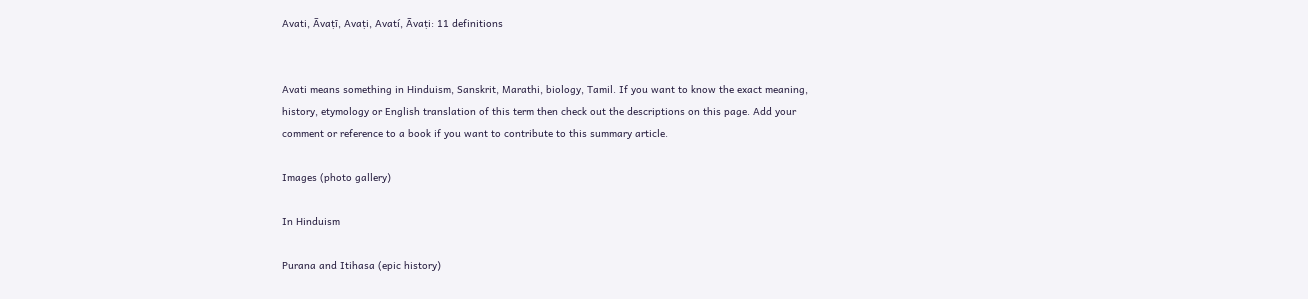Avati, Āvaṭī, Avaṭi, Avatí, Āvaṭi: 11 definitions


Avati means something in Hinduism, Sanskrit, Marathi, biology, Tamil. If you want to know the exact meaning, history, etymology or English translation of this term then check out the descriptions on this page. Add your comment or reference to a book if you want to contribute to this summary article.

Images (photo gallery)

In Hinduism

Purana and Itihasa (epic history)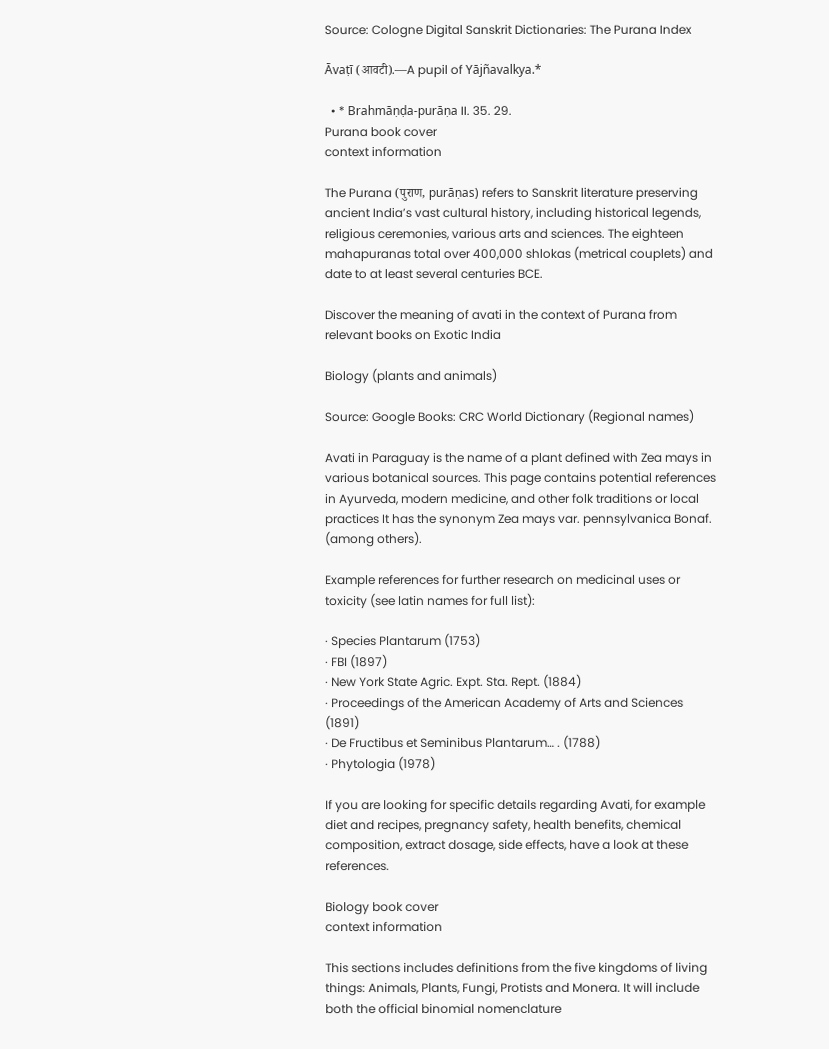Source: Cologne Digital Sanskrit Dictionaries: The Purana Index

Āvaṭī (आवटी).—A pupil of Yājñavalkya.*

  • * Brahmāṇḍa-purāṇa II. 35. 29.
Purana book cover
context information

The Purana (पुराण, purāṇas) refers to Sanskrit literature preserving ancient India’s vast cultural history, including historical legends, religious ceremonies, various arts and sciences. The eighteen mahapuranas total over 400,000 shlokas (metrical couplets) and date to at least several centuries BCE.

Discover the meaning of avati in the context of Purana from relevant books on Exotic India

Biology (plants and animals)

Source: Google Books: CRC World Dictionary (Regional names)

Avati in Paraguay is the name of a plant defined with Zea mays in various botanical sources. This page contains potential references in Ayurveda, modern medicine, and other folk traditions or local practices It has the synonym Zea mays var. pennsylvanica Bonaf. (among others).

Example references for further research on medicinal uses or toxicity (see latin names for full list):

· Species Plantarum (1753)
· FBI (1897)
· New York State Agric. Expt. Sta. Rept. (1884)
· Proceedings of the American Academy of Arts and Sciences (1891)
· De Fructibus et Seminibus Plantarum… . (1788)
· Phytologia (1978)

If you are looking for specific details regarding Avati, for example diet and recipes, pregnancy safety, health benefits, chemical composition, extract dosage, side effects, have a look at these references.

Biology book cover
context information

This sections includes definitions from the five kingdoms of living things: Animals, Plants, Fungi, Protists and Monera. It will include both the official binomial nomenclature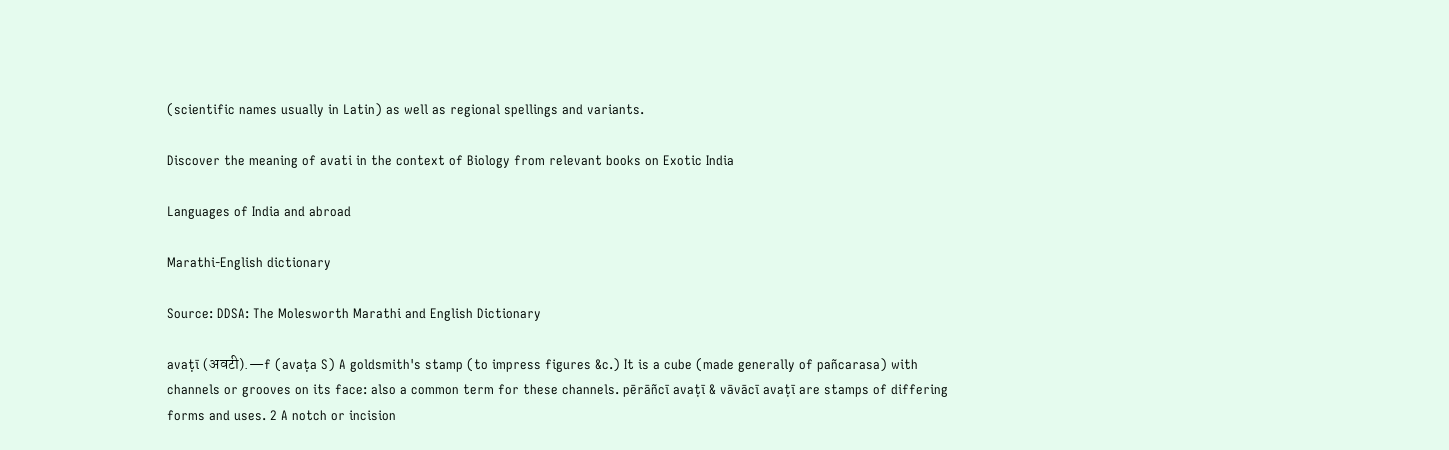(scientific names usually in Latin) as well as regional spellings and variants.

Discover the meaning of avati in the context of Biology from relevant books on Exotic India

Languages of India and abroad

Marathi-English dictionary

Source: DDSA: The Molesworth Marathi and English Dictionary

avaṭī (अवटी).—f (avaṭa S) A goldsmith's stamp (to impress figures &c.) It is a cube (made generally of pañcarasa) with channels or grooves on its face: also a common term for these channels. pērāñcī avaṭī & vāvācī avaṭī are stamps of differing forms and uses. 2 A notch or incision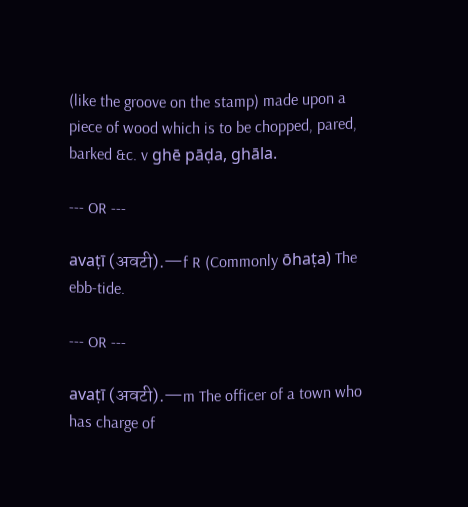(like the groove on the stamp) made upon a piece of wood which is to be chopped, pared, barked &c. v ghē pāḍa, ghāla.

--- OR ---

avaṭī (अवटी).—f R (Commonly ōhaṭa) The ebb-tide.

--- OR ---

avaṭī (अवटी).—m The officer of a town who has charge of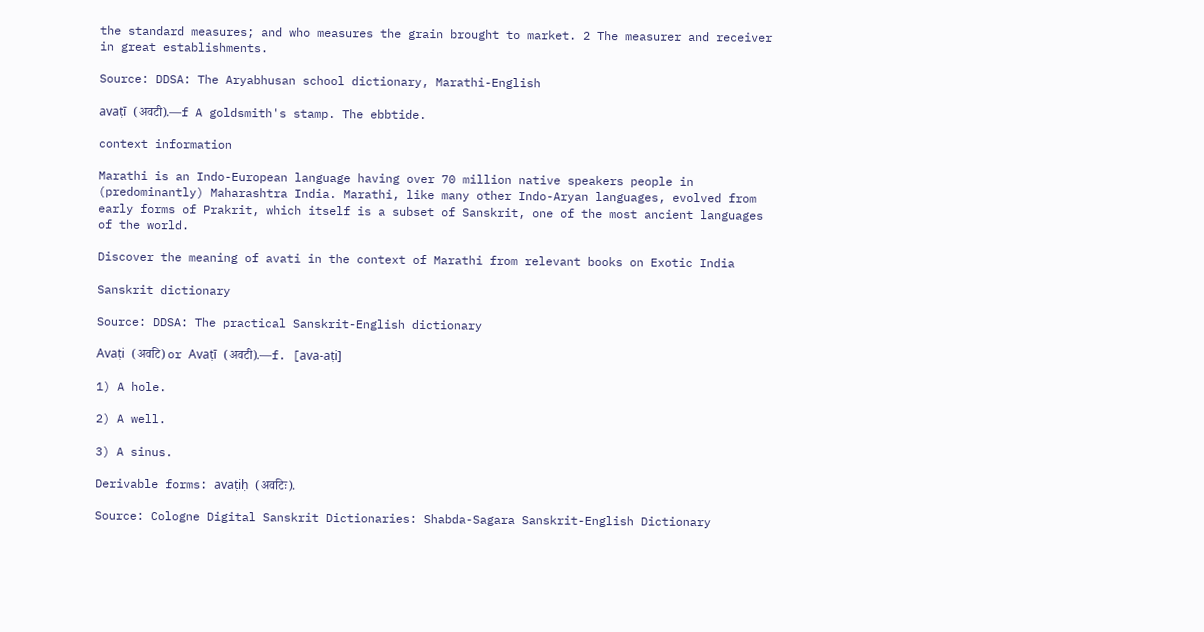the standard measures; and who measures the grain brought to market. 2 The measurer and receiver in great establishments.

Source: DDSA: The Aryabhusan school dictionary, Marathi-English

avaṭī (अवटी).—f A goldsmith's stamp. The ebbtide.

context information

Marathi is an Indo-European language having over 70 million native speakers people in (predominantly) Maharashtra India. Marathi, like many other Indo-Aryan languages, evolved from early forms of Prakrit, which itself is a subset of Sanskrit, one of the most ancient languages of the world.

Discover the meaning of avati in the context of Marathi from relevant books on Exotic India

Sanskrit dictionary

Source: DDSA: The practical Sanskrit-English dictionary

Avaṭi (अवटि) or Avaṭī (अवटी).—f. [ava-aṭi]

1) A hole.

2) A well.

3) A sinus.

Derivable forms: avaṭiḥ (अवटिः).

Source: Cologne Digital Sanskrit Dictionaries: Shabda-Sagara Sanskrit-English Dictionary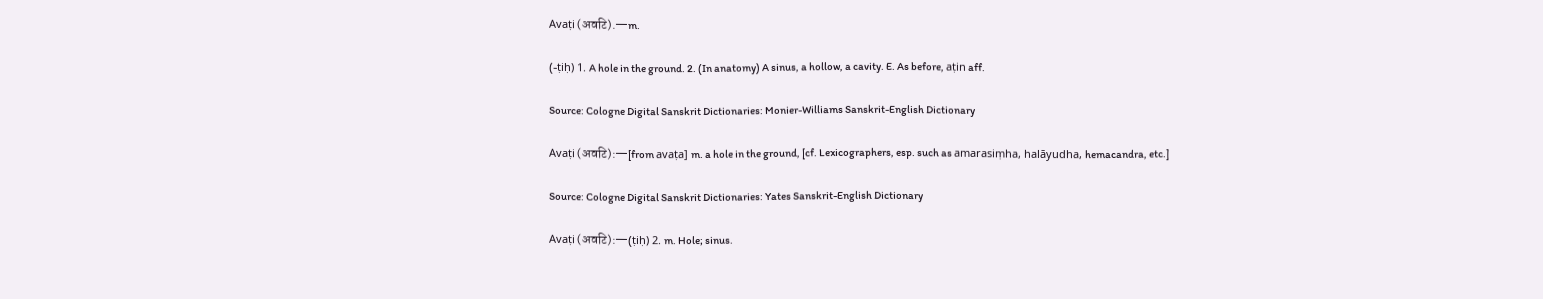Avaṭi (अवटि).—m.

(-ṭiḥ) 1. A hole in the ground. 2. (In anatomy) A sinus, a hollow, a cavity. E. As before, aṭin aff.

Source: Cologne Digital Sanskrit Dictionaries: Monier-Williams Sanskrit-English Dictionary

Avaṭi (अवटि):—[from avaṭa] m. a hole in the ground, [cf. Lexicographers, esp. such as amarasiṃha, halāyudha, hemacandra, etc.]

Source: Cologne Digital Sanskrit Dictionaries: Yates Sanskrit-English Dictionary

Avaṭi (अवटि):—(ṭiḥ) 2. m. Hole; sinus.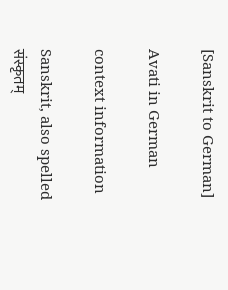[Sanskrit to German]

Avati in German

context information

Sanskrit, also spelled संस्कृतम्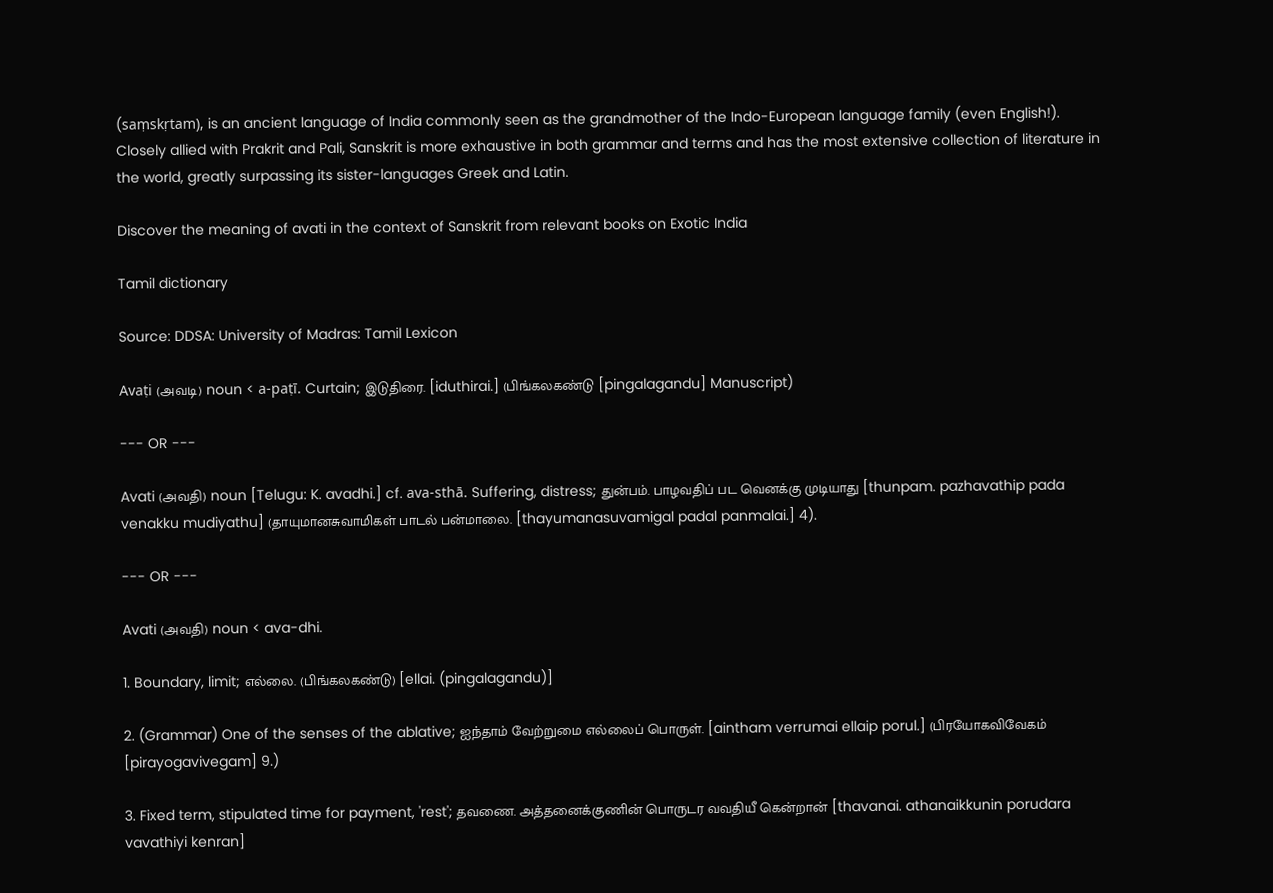(saṃskṛtam), is an ancient language of India commonly seen as the grandmother of the Indo-European language family (even English!). Closely allied with Prakrit and Pali, Sanskrit is more exhaustive in both grammar and terms and has the most extensive collection of literature in the world, greatly surpassing its sister-languages Greek and Latin.

Discover the meaning of avati in the context of Sanskrit from relevant books on Exotic India

Tamil dictionary

Source: DDSA: University of Madras: Tamil Lexicon

Avaṭi (அவடி) noun < a-paṭī. Curtain; இடுதிரை. [iduthirai.] (பிங்கலகண்டு [pingalagandu] Manuscript)

--- OR ---

Avati (அவதி) noun [Telugu: K. avadhi.] cf. ava-sthā. Suffering, distress; துன்பம். பாழவதிப் பட வெனக்கு முடியாது [thunpam. pazhavathip pada venakku mudiyathu] (தாயுமானசுவாமிகள் பாடல் பன்மாலை. [thayumanasuvamigal padal panmalai.] 4).

--- OR ---

Avati (அவதி) noun < ava-dhi.

1. Boundary, limit; எல்லை. (பிங்கலகண்டு) [ellai. (pingalagandu)]

2. (Grammar) One of the senses of the ablative; ஐந்தாம் வேற்றுமை எல்லைப் பொருள். [aintham verrumai ellaip porul.] (பிரயோகவிவேகம் [pirayogavivegam] 9.)

3. Fixed term, stipulated time for payment, 'rest'; தவணை. அத்தனைக்குணின் பொருடர வவதியீ கென்றான் [thavanai. athanaikkunin porudara vavathiyi kenran]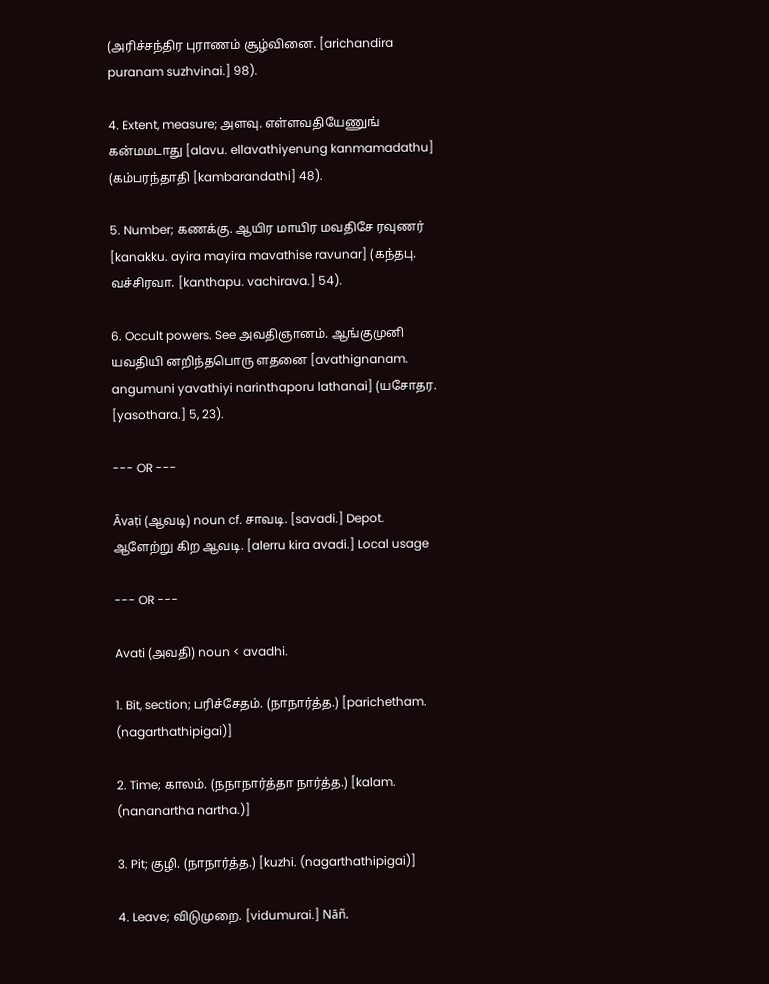(அரிச்சந்திர புராணம் சூழ்வினை. [arichandira puranam suzhvinai.] 98).

4. Extent, measure; அளவு. எள்ளவதியேணுங் கன்மமடாது [alavu. ellavathiyenung kanmamadathu] (கம்பரந்தாதி [kambarandathi] 48).

5. Number; கணக்கு. ஆயிர மாயிர மவதிசே ரவுணர் [kanakku. ayira mayira mavathise ravunar] (கந்தபு. வச்சிரவா. [kanthapu. vachirava.] 54).

6. Occult powers. See அவதிஞானம். ஆங்குமுனி யவதியி னறிந்தபொரு ளதனை [avathignanam. angumuni yavathiyi narinthaporu lathanai] (யசோதர. [yasothara.] 5, 23).

--- OR ---

Āvaṭi (ஆவடி) noun cf. சாவடி. [savadi.] Depot. ஆளேற்று கிற ஆவடி. [alerru kira avadi.] Local usage

--- OR ---

Avati (அவதி) noun < avadhi.

1. Bit, section; பரிச்சேதம். (நாநார்த்த.) [parichetham. (nagarthathipigai)]

2. Time; காலம். (நநாநார்த்தா நார்த்த.) [kalam. (nananartha nartha.)]

3. Pit; குழி. (நாநார்த்த.) [kuzhi. (nagarthathipigai)]

4. Leave; விடுமுறை. [vidumurai.] Nāñ.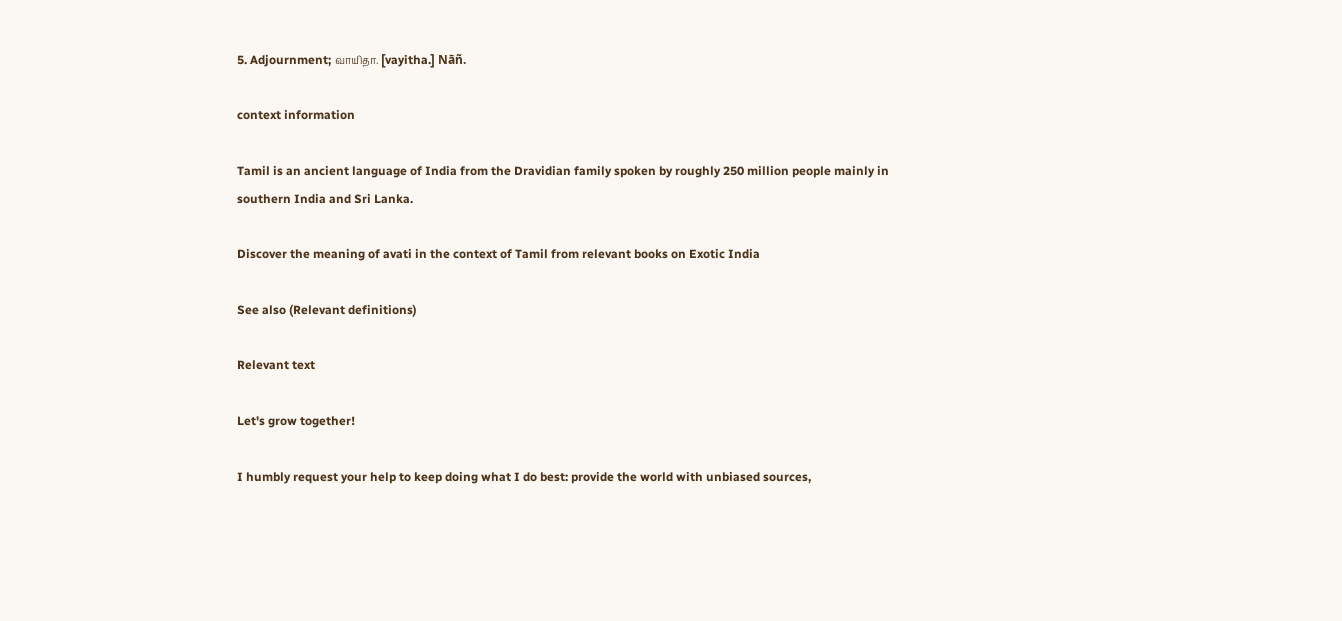5. Adjournment; வாயிதா. [vayitha.] Nāñ.

context information

Tamil is an ancient language of India from the Dravidian family spoken by roughly 250 million people mainly in southern India and Sri Lanka.

Discover the meaning of avati in the context of Tamil from relevant books on Exotic India

See also (Relevant definitions)

Relevant text

Let's grow together!

I humbly request your help to keep doing what I do best: provide the world with unbiased sources,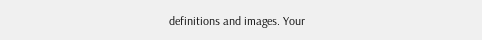definitions and images. Your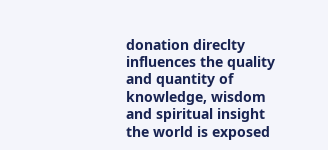donation direclty influences the quality and quantity of knowledge, wisdom and spiritual insight the world is exposed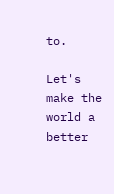to.

Let's make the world a better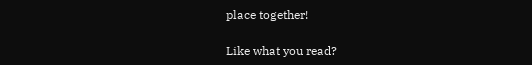place together!

Like what you read?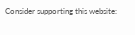Consider supporting this website: